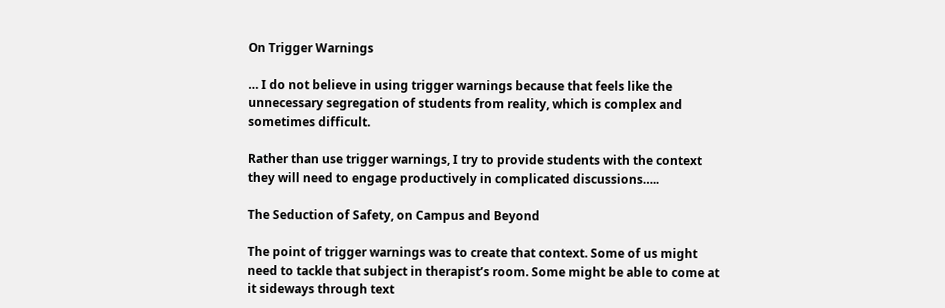On Trigger Warnings

… I do not believe in using trigger warnings because that feels like the unnecessary segregation of students from reality, which is complex and sometimes difficult.

Rather than use trigger warnings, I try to provide students with the context they will need to engage productively in complicated discussions…..

The Seduction of Safety, on Campus and Beyond

The point of trigger warnings was to create that context. Some of us might need to tackle that subject in therapist’s room. Some might be able to come at it sideways through text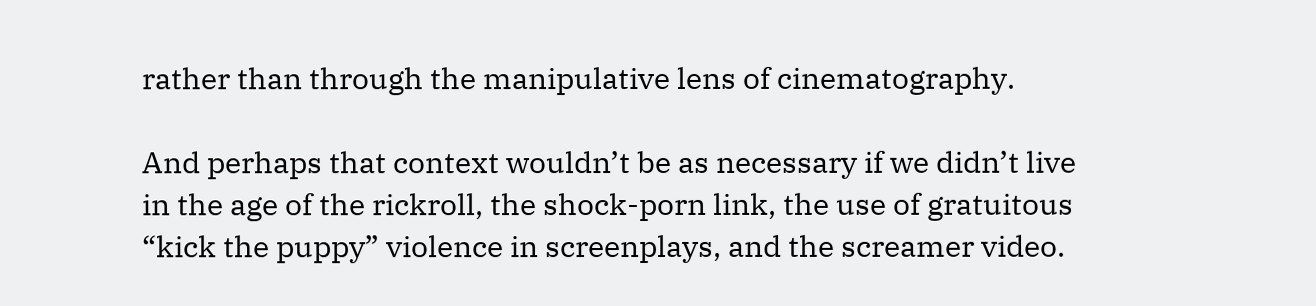rather than through the manipulative lens of cinematography.

And perhaps that context wouldn’t be as necessary if we didn’t live in the age of the rickroll, the shock-porn link, the use of gratuitous “kick the puppy” violence in screenplays, and the screamer video.